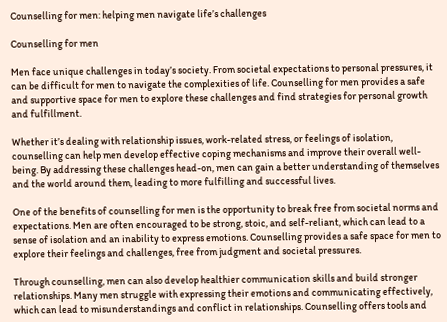Counselling for men: helping men navigate life’s challenges

Counselling for men

Men face unique challenges in today’s society. From societal expectations to personal pressures, it can be difficult for men to navigate the complexities of life. Counselling for men provides a safe and supportive space for men to explore these challenges and find strategies for personal growth and fulfillment.

Whether it’s dealing with relationship issues, work-related stress, or feelings of isolation, counselling can help men develop effective coping mechanisms and improve their overall well-being. By addressing these challenges head-on, men can gain a better understanding of themselves and the world around them, leading to more fulfilling and successful lives.

One of the benefits of counselling for men is the opportunity to break free from societal norms and expectations. Men are often encouraged to be strong, stoic, and self-reliant, which can lead to a sense of isolation and an inability to express emotions. Counselling provides a safe space for men to explore their feelings and challenges, free from judgment and societal pressures.

Through counselling, men can also develop healthier communication skills and build stronger relationships. Many men struggle with expressing their emotions and communicating effectively, which can lead to misunderstandings and conflict in relationships. Counselling offers tools and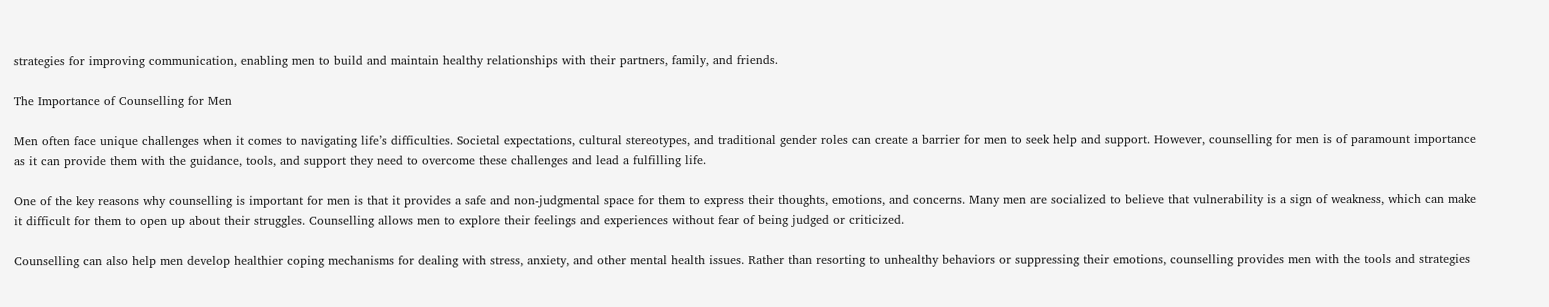strategies for improving communication, enabling men to build and maintain healthy relationships with their partners, family, and friends.

The Importance of Counselling for Men

Men often face unique challenges when it comes to navigating life’s difficulties. Societal expectations, cultural stereotypes, and traditional gender roles can create a barrier for men to seek help and support. However, counselling for men is of paramount importance as it can provide them with the guidance, tools, and support they need to overcome these challenges and lead a fulfilling life.

One of the key reasons why counselling is important for men is that it provides a safe and non-judgmental space for them to express their thoughts, emotions, and concerns. Many men are socialized to believe that vulnerability is a sign of weakness, which can make it difficult for them to open up about their struggles. Counselling allows men to explore their feelings and experiences without fear of being judged or criticized.

Counselling can also help men develop healthier coping mechanisms for dealing with stress, anxiety, and other mental health issues. Rather than resorting to unhealthy behaviors or suppressing their emotions, counselling provides men with the tools and strategies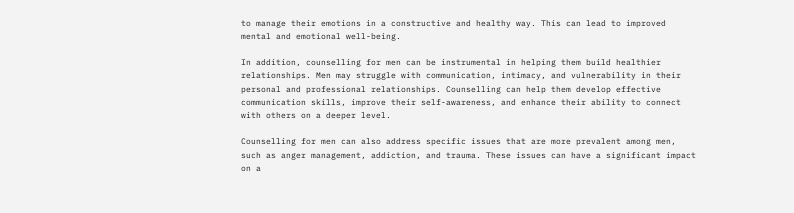to manage their emotions in a constructive and healthy way. This can lead to improved mental and emotional well-being.

In addition, counselling for men can be instrumental in helping them build healthier relationships. Men may struggle with communication, intimacy, and vulnerability in their personal and professional relationships. Counselling can help them develop effective communication skills, improve their self-awareness, and enhance their ability to connect with others on a deeper level.

Counselling for men can also address specific issues that are more prevalent among men, such as anger management, addiction, and trauma. These issues can have a significant impact on a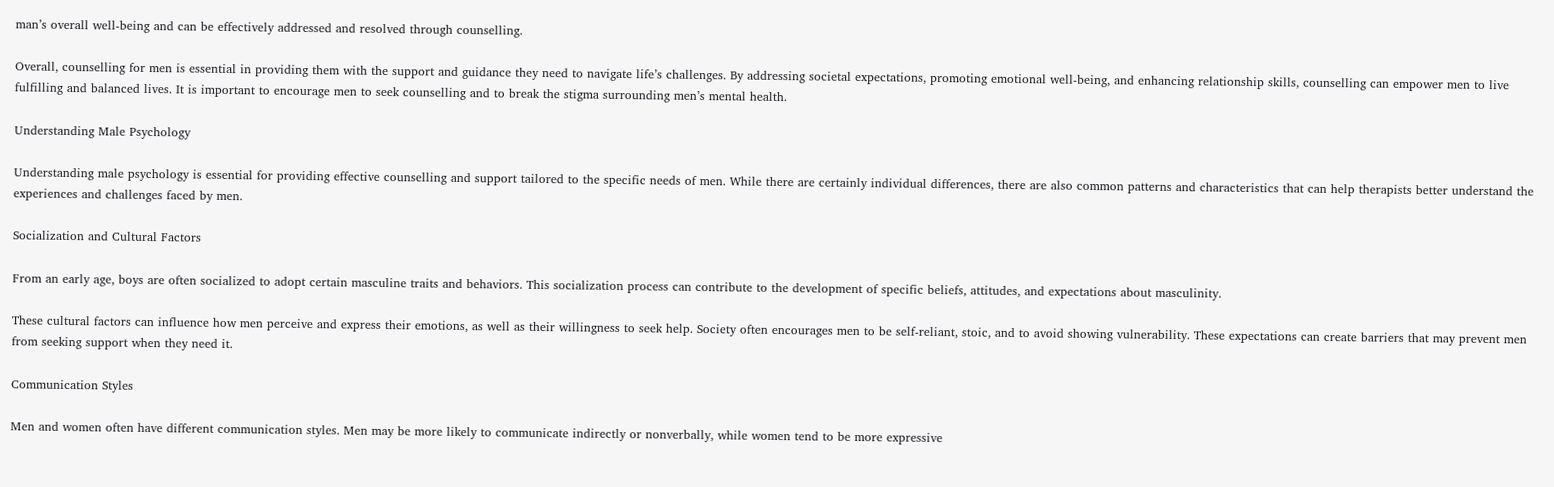man’s overall well-being and can be effectively addressed and resolved through counselling.

Overall, counselling for men is essential in providing them with the support and guidance they need to navigate life’s challenges. By addressing societal expectations, promoting emotional well-being, and enhancing relationship skills, counselling can empower men to live fulfilling and balanced lives. It is important to encourage men to seek counselling and to break the stigma surrounding men’s mental health.

Understanding Male Psychology

Understanding male psychology is essential for providing effective counselling and support tailored to the specific needs of men. While there are certainly individual differences, there are also common patterns and characteristics that can help therapists better understand the experiences and challenges faced by men.

Socialization and Cultural Factors

From an early age, boys are often socialized to adopt certain masculine traits and behaviors. This socialization process can contribute to the development of specific beliefs, attitudes, and expectations about masculinity.

These cultural factors can influence how men perceive and express their emotions, as well as their willingness to seek help. Society often encourages men to be self-reliant, stoic, and to avoid showing vulnerability. These expectations can create barriers that may prevent men from seeking support when they need it.

Communication Styles

Men and women often have different communication styles. Men may be more likely to communicate indirectly or nonverbally, while women tend to be more expressive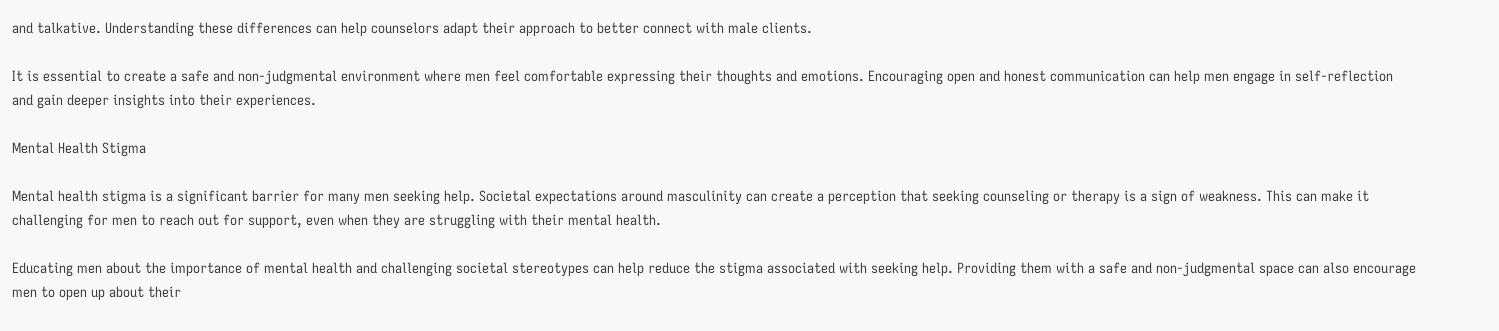and talkative. Understanding these differences can help counselors adapt their approach to better connect with male clients.

It is essential to create a safe and non-judgmental environment where men feel comfortable expressing their thoughts and emotions. Encouraging open and honest communication can help men engage in self-reflection and gain deeper insights into their experiences.

Mental Health Stigma

Mental health stigma is a significant barrier for many men seeking help. Societal expectations around masculinity can create a perception that seeking counseling or therapy is a sign of weakness. This can make it challenging for men to reach out for support, even when they are struggling with their mental health.

Educating men about the importance of mental health and challenging societal stereotypes can help reduce the stigma associated with seeking help. Providing them with a safe and non-judgmental space can also encourage men to open up about their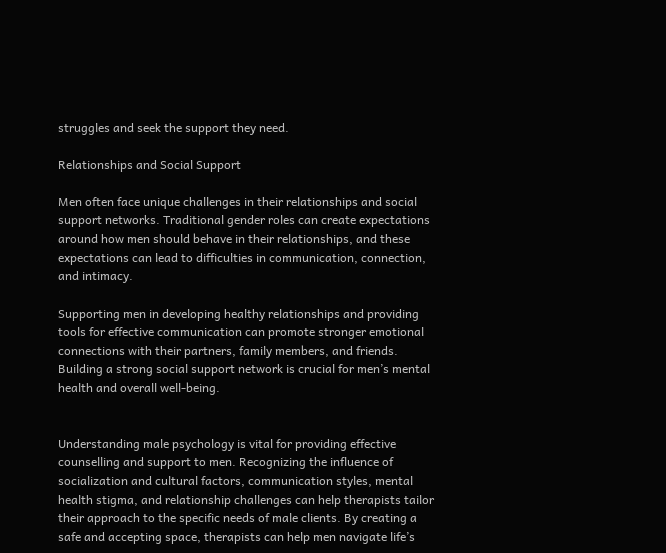struggles and seek the support they need.

Relationships and Social Support

Men often face unique challenges in their relationships and social support networks. Traditional gender roles can create expectations around how men should behave in their relationships, and these expectations can lead to difficulties in communication, connection, and intimacy.

Supporting men in developing healthy relationships and providing tools for effective communication can promote stronger emotional connections with their partners, family members, and friends. Building a strong social support network is crucial for men’s mental health and overall well-being.


Understanding male psychology is vital for providing effective counselling and support to men. Recognizing the influence of socialization and cultural factors, communication styles, mental health stigma, and relationship challenges can help therapists tailor their approach to the specific needs of male clients. By creating a safe and accepting space, therapists can help men navigate life’s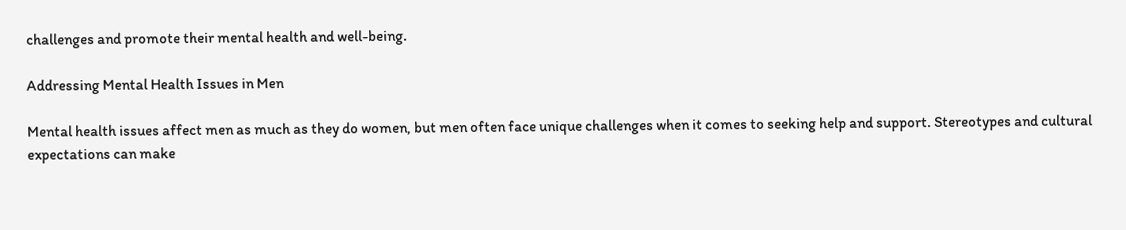challenges and promote their mental health and well-being.

Addressing Mental Health Issues in Men

Mental health issues affect men as much as they do women, but men often face unique challenges when it comes to seeking help and support. Stereotypes and cultural expectations can make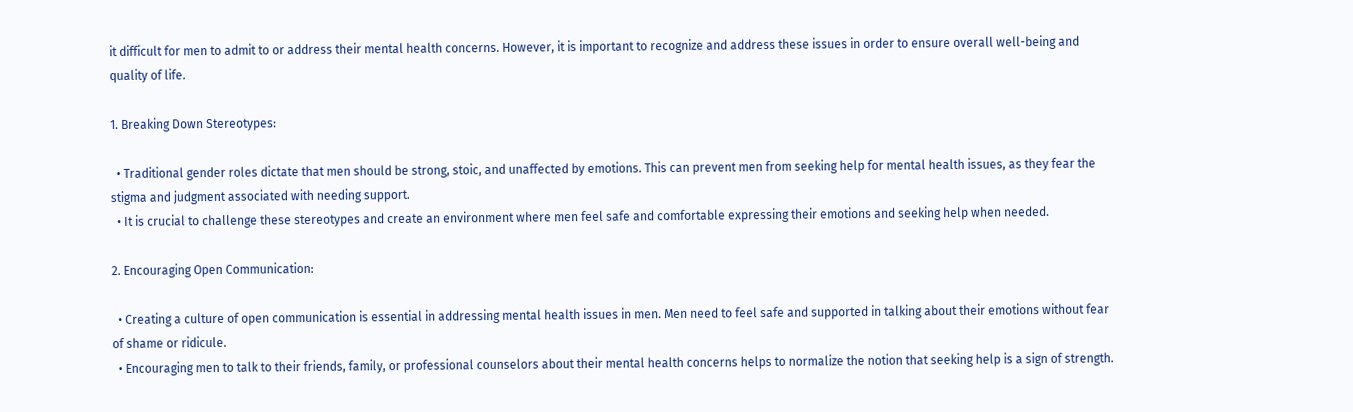it difficult for men to admit to or address their mental health concerns. However, it is important to recognize and address these issues in order to ensure overall well-being and quality of life.

1. Breaking Down Stereotypes:

  • Traditional gender roles dictate that men should be strong, stoic, and unaffected by emotions. This can prevent men from seeking help for mental health issues, as they fear the stigma and judgment associated with needing support.
  • It is crucial to challenge these stereotypes and create an environment where men feel safe and comfortable expressing their emotions and seeking help when needed.

2. Encouraging Open Communication:

  • Creating a culture of open communication is essential in addressing mental health issues in men. Men need to feel safe and supported in talking about their emotions without fear of shame or ridicule.
  • Encouraging men to talk to their friends, family, or professional counselors about their mental health concerns helps to normalize the notion that seeking help is a sign of strength.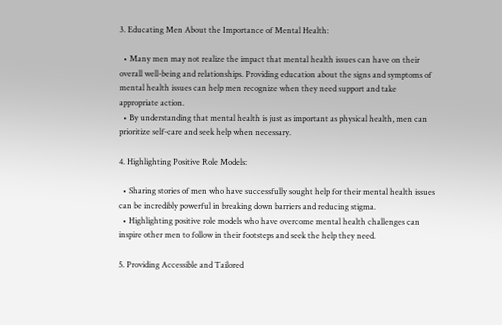3. Educating Men About the Importance of Mental Health:

  • Many men may not realize the impact that mental health issues can have on their overall well-being and relationships. Providing education about the signs and symptoms of mental health issues can help men recognize when they need support and take appropriate action.
  • By understanding that mental health is just as important as physical health, men can prioritize self-care and seek help when necessary.

4. Highlighting Positive Role Models:

  • Sharing stories of men who have successfully sought help for their mental health issues can be incredibly powerful in breaking down barriers and reducing stigma.
  • Highlighting positive role models who have overcome mental health challenges can inspire other men to follow in their footsteps and seek the help they need.

5. Providing Accessible and Tailored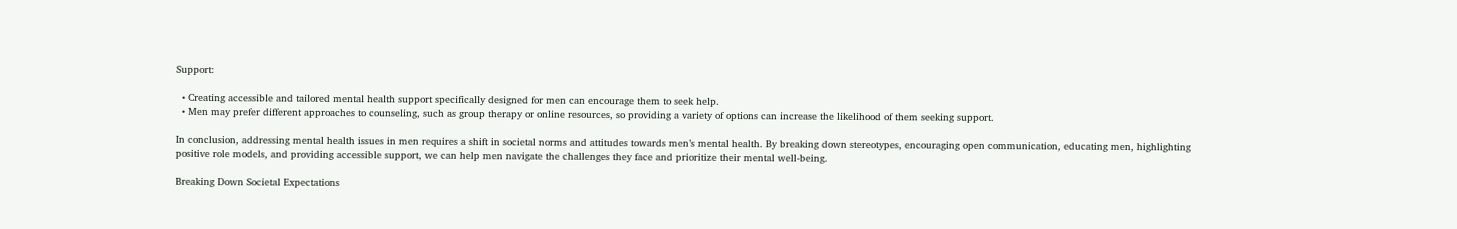Support:

  • Creating accessible and tailored mental health support specifically designed for men can encourage them to seek help.
  • Men may prefer different approaches to counseling, such as group therapy or online resources, so providing a variety of options can increase the likelihood of them seeking support.

In conclusion, addressing mental health issues in men requires a shift in societal norms and attitudes towards men’s mental health. By breaking down stereotypes, encouraging open communication, educating men, highlighting positive role models, and providing accessible support, we can help men navigate the challenges they face and prioritize their mental well-being.

Breaking Down Societal Expectations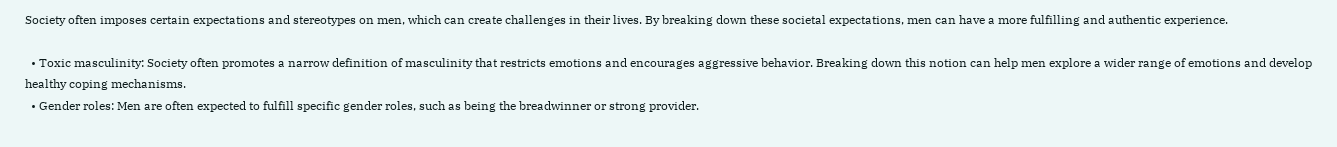Society often imposes certain expectations and stereotypes on men, which can create challenges in their lives. By breaking down these societal expectations, men can have a more fulfilling and authentic experience.

  • Toxic masculinity: Society often promotes a narrow definition of masculinity that restricts emotions and encourages aggressive behavior. Breaking down this notion can help men explore a wider range of emotions and develop healthy coping mechanisms.
  • Gender roles: Men are often expected to fulfill specific gender roles, such as being the breadwinner or strong provider.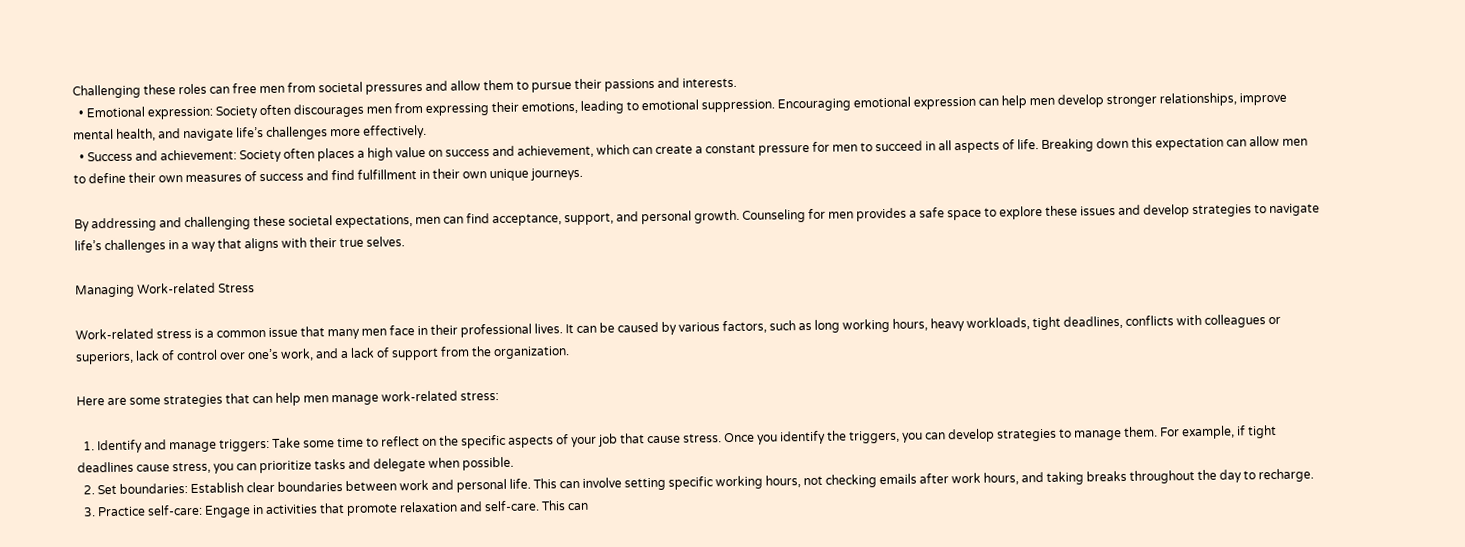Challenging these roles can free men from societal pressures and allow them to pursue their passions and interests.
  • Emotional expression: Society often discourages men from expressing their emotions, leading to emotional suppression. Encouraging emotional expression can help men develop stronger relationships, improve mental health, and navigate life’s challenges more effectively.
  • Success and achievement: Society often places a high value on success and achievement, which can create a constant pressure for men to succeed in all aspects of life. Breaking down this expectation can allow men to define their own measures of success and find fulfillment in their own unique journeys.

By addressing and challenging these societal expectations, men can find acceptance, support, and personal growth. Counseling for men provides a safe space to explore these issues and develop strategies to navigate life’s challenges in a way that aligns with their true selves.

Managing Work-related Stress

Work-related stress is a common issue that many men face in their professional lives. It can be caused by various factors, such as long working hours, heavy workloads, tight deadlines, conflicts with colleagues or superiors, lack of control over one’s work, and a lack of support from the organization.

Here are some strategies that can help men manage work-related stress:

  1. Identify and manage triggers: Take some time to reflect on the specific aspects of your job that cause stress. Once you identify the triggers, you can develop strategies to manage them. For example, if tight deadlines cause stress, you can prioritize tasks and delegate when possible.
  2. Set boundaries: Establish clear boundaries between work and personal life. This can involve setting specific working hours, not checking emails after work hours, and taking breaks throughout the day to recharge.
  3. Practice self-care: Engage in activities that promote relaxation and self-care. This can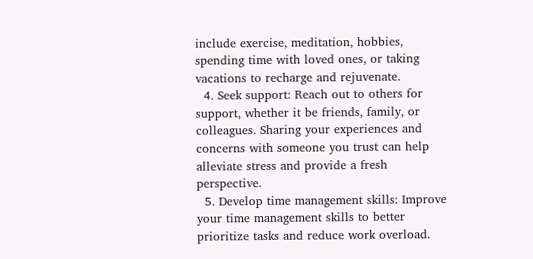include exercise, meditation, hobbies, spending time with loved ones, or taking vacations to recharge and rejuvenate.
  4. Seek support: Reach out to others for support, whether it be friends, family, or colleagues. Sharing your experiences and concerns with someone you trust can help alleviate stress and provide a fresh perspective.
  5. Develop time management skills: Improve your time management skills to better prioritize tasks and reduce work overload.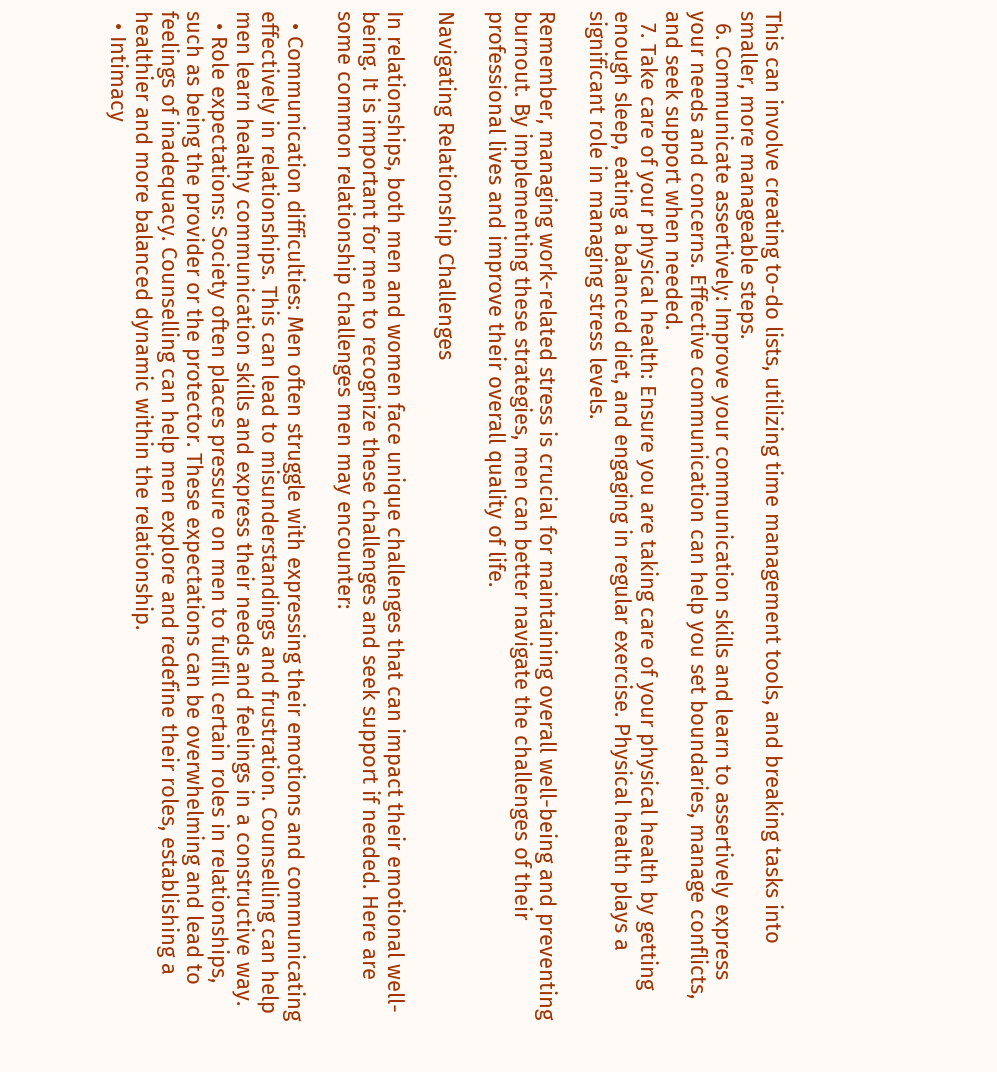This can involve creating to-do lists, utilizing time management tools, and breaking tasks into smaller, more manageable steps.
  6. Communicate assertively: Improve your communication skills and learn to assertively express your needs and concerns. Effective communication can help you set boundaries, manage conflicts, and seek support when needed.
  7. Take care of your physical health: Ensure you are taking care of your physical health by getting enough sleep, eating a balanced diet, and engaging in regular exercise. Physical health plays a significant role in managing stress levels.

Remember, managing work-related stress is crucial for maintaining overall well-being and preventing burnout. By implementing these strategies, men can better navigate the challenges of their professional lives and improve their overall quality of life.

Navigating Relationship Challenges

In relationships, both men and women face unique challenges that can impact their emotional well-being. It is important for men to recognize these challenges and seek support if needed. Here are some common relationship challenges men may encounter:

  • Communication difficulties: Men often struggle with expressing their emotions and communicating effectively in relationships. This can lead to misunderstandings and frustration. Counselling can help men learn healthy communication skills and express their needs and feelings in a constructive way.
  • Role expectations: Society often places pressure on men to fulfill certain roles in relationships, such as being the provider or the protector. These expectations can be overwhelming and lead to feelings of inadequacy. Counselling can help men explore and redefine their roles, establishing a healthier and more balanced dynamic within the relationship.
  • Intimacy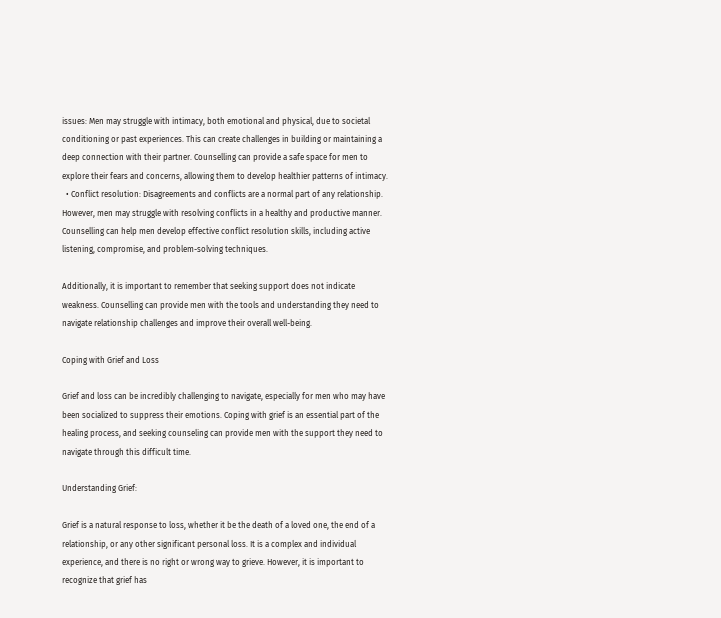issues: Men may struggle with intimacy, both emotional and physical, due to societal conditioning or past experiences. This can create challenges in building or maintaining a deep connection with their partner. Counselling can provide a safe space for men to explore their fears and concerns, allowing them to develop healthier patterns of intimacy.
  • Conflict resolution: Disagreements and conflicts are a normal part of any relationship. However, men may struggle with resolving conflicts in a healthy and productive manner. Counselling can help men develop effective conflict resolution skills, including active listening, compromise, and problem-solving techniques.

Additionally, it is important to remember that seeking support does not indicate weakness. Counselling can provide men with the tools and understanding they need to navigate relationship challenges and improve their overall well-being.

Coping with Grief and Loss

Grief and loss can be incredibly challenging to navigate, especially for men who may have been socialized to suppress their emotions. Coping with grief is an essential part of the healing process, and seeking counseling can provide men with the support they need to navigate through this difficult time.

Understanding Grief:

Grief is a natural response to loss, whether it be the death of a loved one, the end of a relationship, or any other significant personal loss. It is a complex and individual experience, and there is no right or wrong way to grieve. However, it is important to recognize that grief has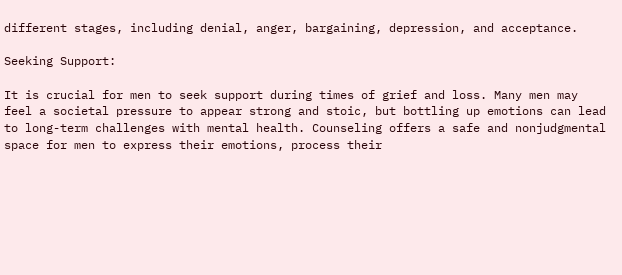different stages, including denial, anger, bargaining, depression, and acceptance.

Seeking Support:

It is crucial for men to seek support during times of grief and loss. Many men may feel a societal pressure to appear strong and stoic, but bottling up emotions can lead to long-term challenges with mental health. Counseling offers a safe and nonjudgmental space for men to express their emotions, process their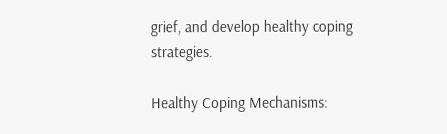grief, and develop healthy coping strategies.

Healthy Coping Mechanisms: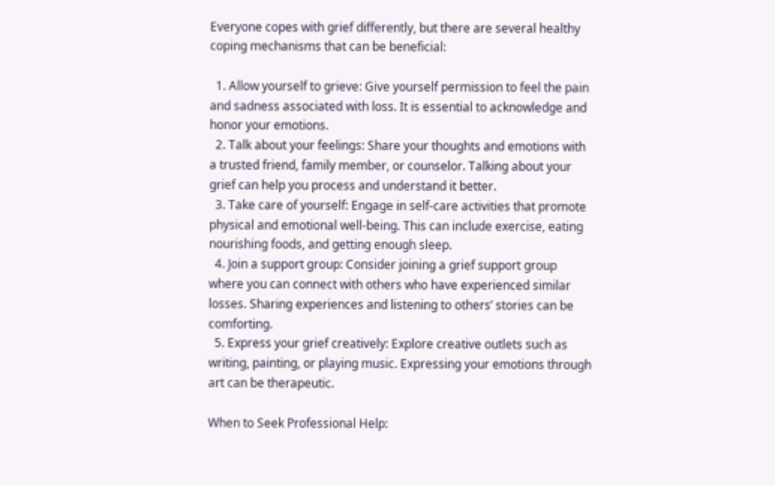Everyone copes with grief differently, but there are several healthy coping mechanisms that can be beneficial:

  1. Allow yourself to grieve: Give yourself permission to feel the pain and sadness associated with loss. It is essential to acknowledge and honor your emotions.
  2. Talk about your feelings: Share your thoughts and emotions with a trusted friend, family member, or counselor. Talking about your grief can help you process and understand it better.
  3. Take care of yourself: Engage in self-care activities that promote physical and emotional well-being. This can include exercise, eating nourishing foods, and getting enough sleep.
  4. Join a support group: Consider joining a grief support group where you can connect with others who have experienced similar losses. Sharing experiences and listening to others’ stories can be comforting.
  5. Express your grief creatively: Explore creative outlets such as writing, painting, or playing music. Expressing your emotions through art can be therapeutic.

When to Seek Professional Help: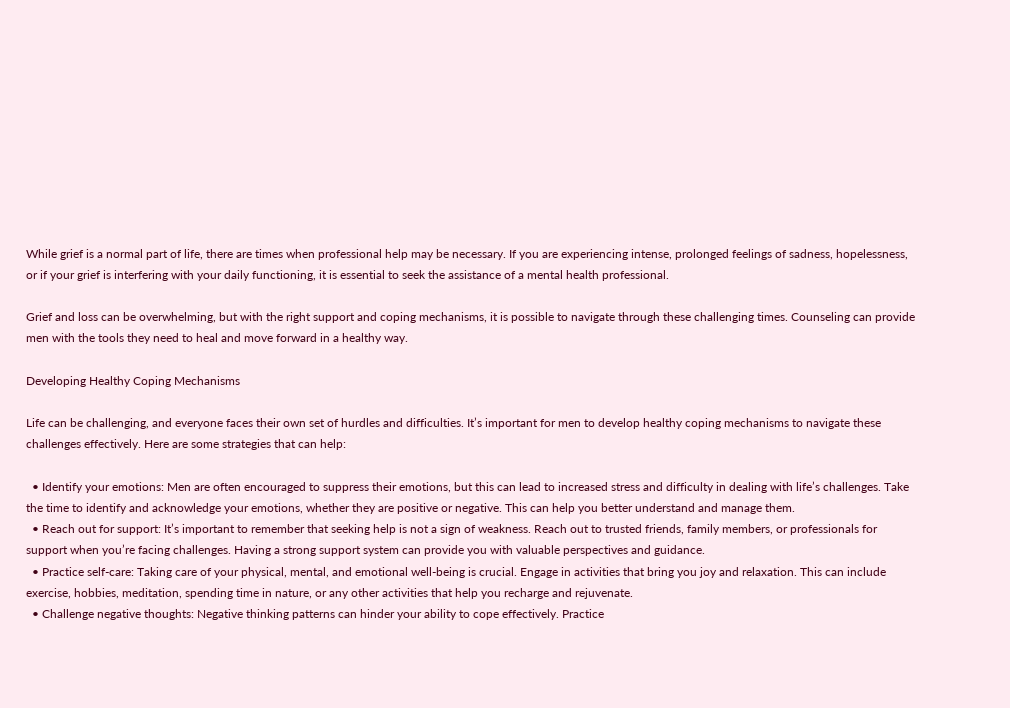While grief is a normal part of life, there are times when professional help may be necessary. If you are experiencing intense, prolonged feelings of sadness, hopelessness, or if your grief is interfering with your daily functioning, it is essential to seek the assistance of a mental health professional.

Grief and loss can be overwhelming, but with the right support and coping mechanisms, it is possible to navigate through these challenging times. Counseling can provide men with the tools they need to heal and move forward in a healthy way.

Developing Healthy Coping Mechanisms

Life can be challenging, and everyone faces their own set of hurdles and difficulties. It’s important for men to develop healthy coping mechanisms to navigate these challenges effectively. Here are some strategies that can help:

  • Identify your emotions: Men are often encouraged to suppress their emotions, but this can lead to increased stress and difficulty in dealing with life’s challenges. Take the time to identify and acknowledge your emotions, whether they are positive or negative. This can help you better understand and manage them.
  • Reach out for support: It’s important to remember that seeking help is not a sign of weakness. Reach out to trusted friends, family members, or professionals for support when you’re facing challenges. Having a strong support system can provide you with valuable perspectives and guidance.
  • Practice self-care: Taking care of your physical, mental, and emotional well-being is crucial. Engage in activities that bring you joy and relaxation. This can include exercise, hobbies, meditation, spending time in nature, or any other activities that help you recharge and rejuvenate.
  • Challenge negative thoughts: Negative thinking patterns can hinder your ability to cope effectively. Practice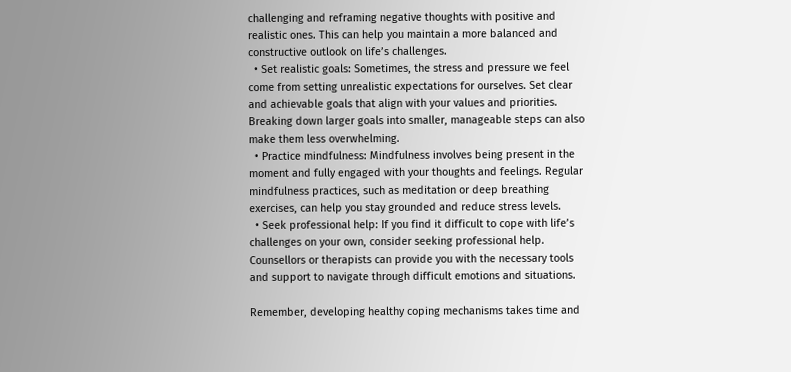challenging and reframing negative thoughts with positive and realistic ones. This can help you maintain a more balanced and constructive outlook on life’s challenges.
  • Set realistic goals: Sometimes, the stress and pressure we feel come from setting unrealistic expectations for ourselves. Set clear and achievable goals that align with your values and priorities. Breaking down larger goals into smaller, manageable steps can also make them less overwhelming.
  • Practice mindfulness: Mindfulness involves being present in the moment and fully engaged with your thoughts and feelings. Regular mindfulness practices, such as meditation or deep breathing exercises, can help you stay grounded and reduce stress levels.
  • Seek professional help: If you find it difficult to cope with life’s challenges on your own, consider seeking professional help. Counsellors or therapists can provide you with the necessary tools and support to navigate through difficult emotions and situations.

Remember, developing healthy coping mechanisms takes time and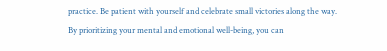practice. Be patient with yourself and celebrate small victories along the way. By prioritizing your mental and emotional well-being, you can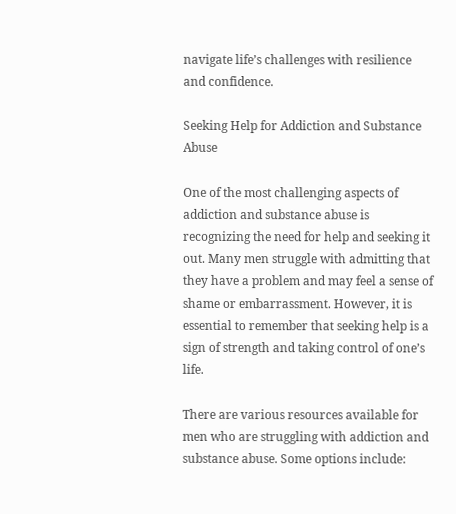navigate life’s challenges with resilience and confidence.

Seeking Help for Addiction and Substance Abuse

One of the most challenging aspects of addiction and substance abuse is recognizing the need for help and seeking it out. Many men struggle with admitting that they have a problem and may feel a sense of shame or embarrassment. However, it is essential to remember that seeking help is a sign of strength and taking control of one’s life.

There are various resources available for men who are struggling with addiction and substance abuse. Some options include: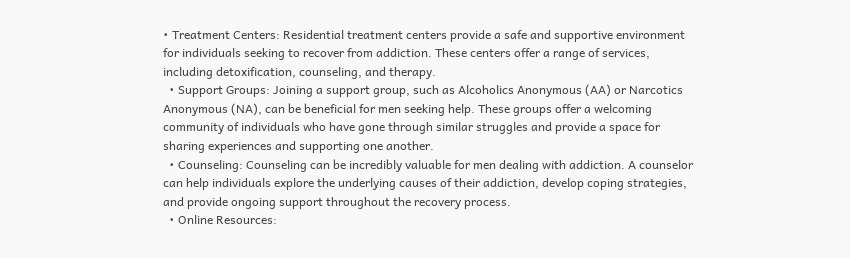• Treatment Centers: Residential treatment centers provide a safe and supportive environment for individuals seeking to recover from addiction. These centers offer a range of services, including detoxification, counseling, and therapy.
  • Support Groups: Joining a support group, such as Alcoholics Anonymous (AA) or Narcotics Anonymous (NA), can be beneficial for men seeking help. These groups offer a welcoming community of individuals who have gone through similar struggles and provide a space for sharing experiences and supporting one another.
  • Counseling: Counseling can be incredibly valuable for men dealing with addiction. A counselor can help individuals explore the underlying causes of their addiction, develop coping strategies, and provide ongoing support throughout the recovery process.
  • Online Resources: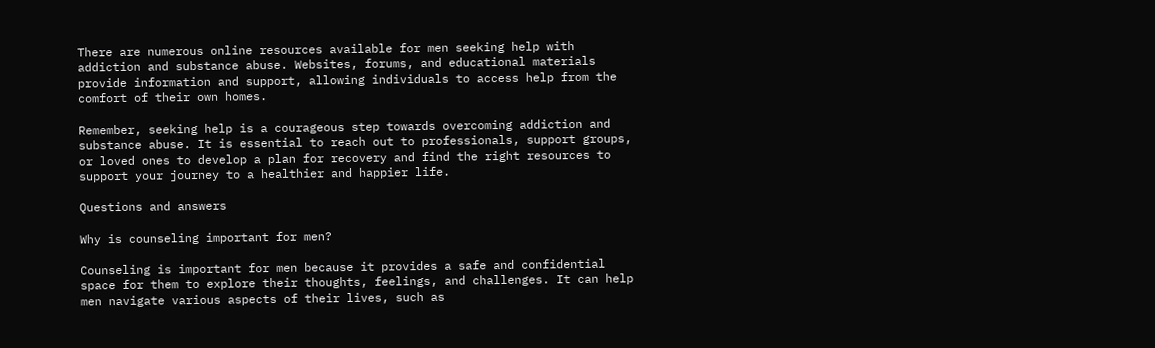There are numerous online resources available for men seeking help with addiction and substance abuse. Websites, forums, and educational materials provide information and support, allowing individuals to access help from the comfort of their own homes.

Remember, seeking help is a courageous step towards overcoming addiction and substance abuse. It is essential to reach out to professionals, support groups, or loved ones to develop a plan for recovery and find the right resources to support your journey to a healthier and happier life.

Questions and answers

Why is counseling important for men?

Counseling is important for men because it provides a safe and confidential space for them to explore their thoughts, feelings, and challenges. It can help men navigate various aspects of their lives, such as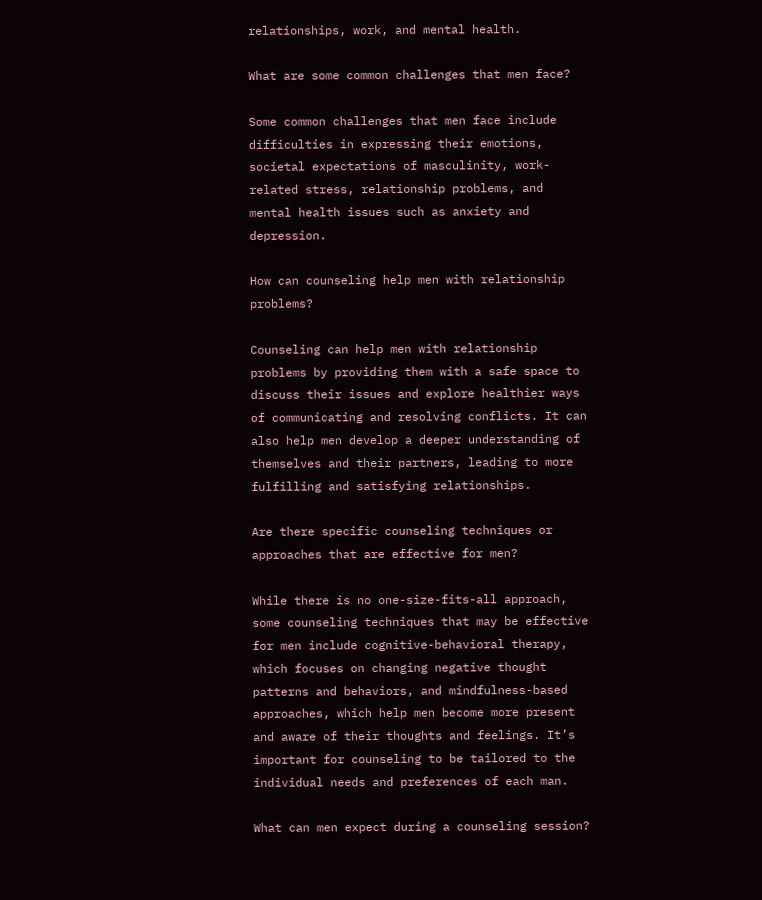relationships, work, and mental health.

What are some common challenges that men face?

Some common challenges that men face include difficulties in expressing their emotions, societal expectations of masculinity, work-related stress, relationship problems, and mental health issues such as anxiety and depression.

How can counseling help men with relationship problems?

Counseling can help men with relationship problems by providing them with a safe space to discuss their issues and explore healthier ways of communicating and resolving conflicts. It can also help men develop a deeper understanding of themselves and their partners, leading to more fulfilling and satisfying relationships.

Are there specific counseling techniques or approaches that are effective for men?

While there is no one-size-fits-all approach, some counseling techniques that may be effective for men include cognitive-behavioral therapy, which focuses on changing negative thought patterns and behaviors, and mindfulness-based approaches, which help men become more present and aware of their thoughts and feelings. It’s important for counseling to be tailored to the individual needs and preferences of each man.

What can men expect during a counseling session?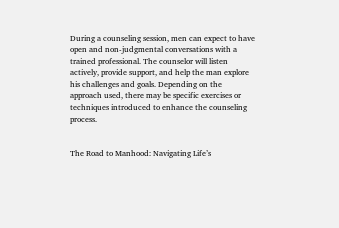During a counseling session, men can expect to have open and non-judgmental conversations with a trained professional. The counselor will listen actively, provide support, and help the man explore his challenges and goals. Depending on the approach used, there may be specific exercises or techniques introduced to enhance the counseling process.


The Road to Manhood: Navigating Life’s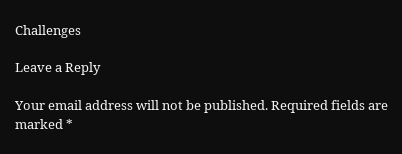Challenges

Leave a Reply

Your email address will not be published. Required fields are marked *